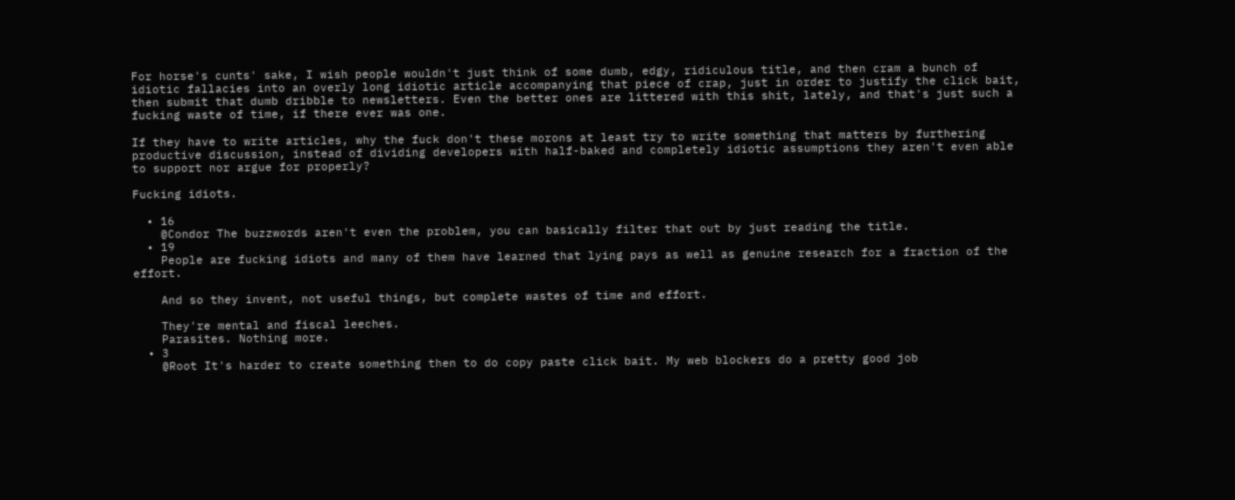For horse's cunts' sake, I wish people wouldn't just think of some dumb, edgy, ridiculous title, and then cram a bunch of idiotic fallacies into an overly long idiotic article accompanying that piece of crap, just in order to justify the click bait, then submit that dumb dribble to newsletters. Even the better ones are littered with this shit, lately, and that's just such a fucking waste of time, if there ever was one.

If they have to write articles, why the fuck don't these morons at least try to write something that matters by furthering productive discussion, instead of dividing developers with half-baked and completely idiotic assumptions they aren't even able to support nor argue for properly?

Fucking idiots.

  • 16
    @Condor The buzzwords aren't even the problem, you can basically filter that out by just reading the title.
  • 19
    People are fucking idiots and many of them have learned that lying pays as well as genuine research for a fraction of the effort.

    And so they invent, not useful things, but complete wastes of time and effort.

    They're mental and fiscal leeches.
    Parasites. Nothing more.
  • 3
    @Root It's harder to create something then to do copy paste click bait. My web blockers do a pretty good job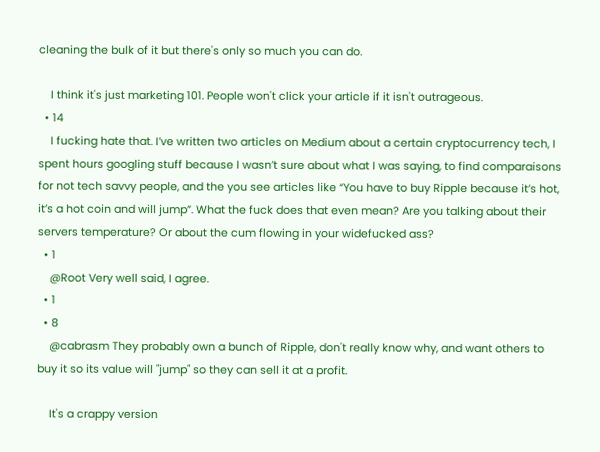cleaning the bulk of it but there's only so much you can do.

    I think it's just marketing 101. People won't click your article if it isn't outrageous.
  • 14
    I fucking hate that. I’ve written two articles on Medium about a certain cryptocurrency tech, I spent hours googling stuff because I wasn’t sure about what I was saying, to find comparaisons for not tech savvy people, and the you see articles like “You have to buy Ripple because it’s hot, it’s a hot coin and will jump”. What the fuck does that even mean? Are you talking about their servers temperature? Or about the cum flowing in your widefucked ass?
  • 1
    @Root Very well said, I agree.
  • 1
  • 8
    @cabrasm They probably own a bunch of Ripple, don't really know why, and want others to buy it so its value will "jump" so they can sell it at a profit.

    It's a crappy version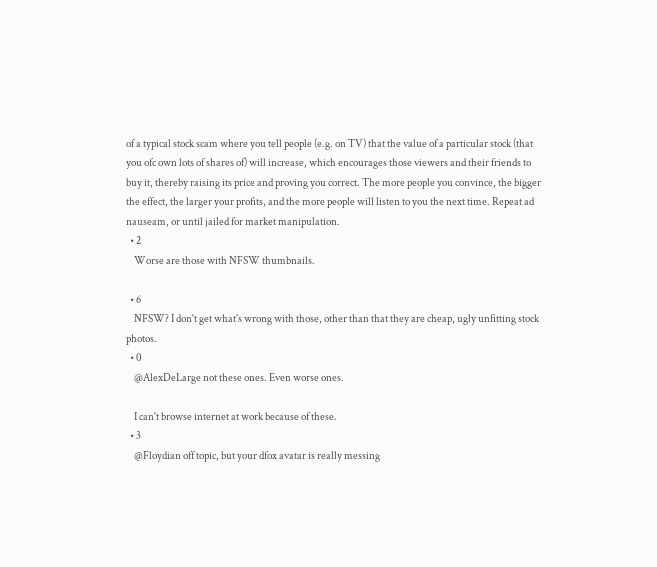of a typical stock scam where you tell people (e.g. on TV) that the value of a particular stock (that you ofc own lots of shares of) will increase, which encourages those viewers and their friends to buy it, thereby raising its price and proving you correct. The more people you convince, the bigger the effect, the larger your profits, and the more people will listen to you the next time. Repeat ad nauseam, or until jailed for market manipulation.
  • 2
    Worse are those with NFSW thumbnails.

  • 6
    NFSW? I don't get what's wrong with those, other than that they are cheap, ugly unfitting stock photos.
  • 0
    @AlexDeLarge not these ones. Even worse ones.

    I can't browse internet at work because of these.
  • 3
    @Floydian off topic, but your dfox avatar is really messing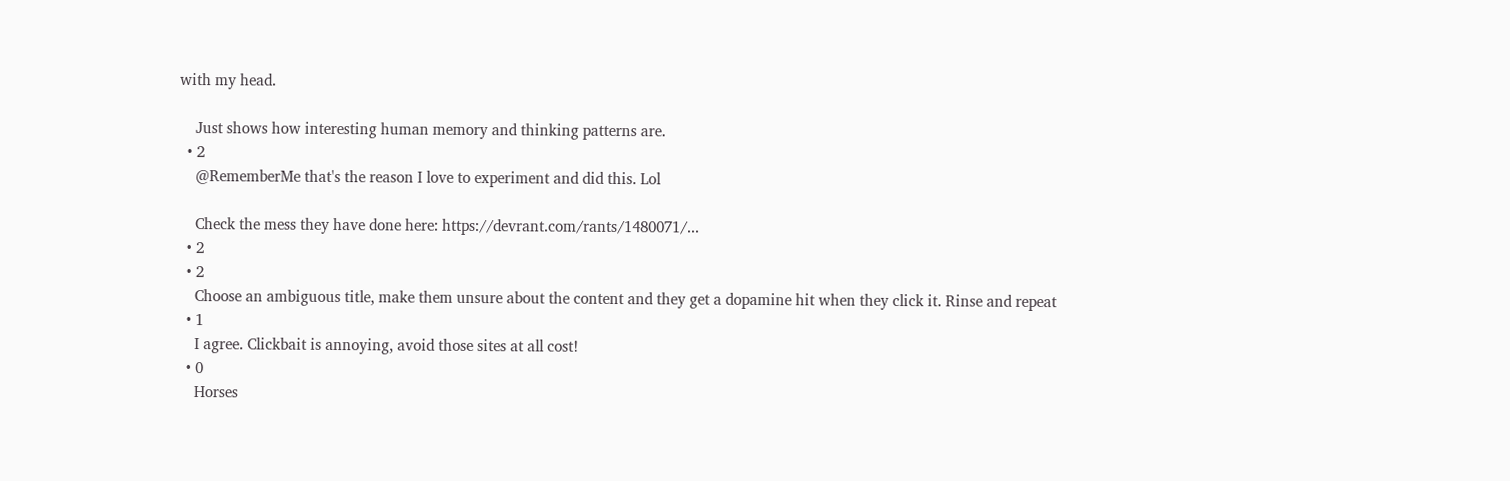with my head.

    Just shows how interesting human memory and thinking patterns are.
  • 2
    @RememberMe that's the reason I love to experiment and did this. Lol

    Check the mess they have done here: https://devrant.com/rants/1480071/...
  • 2
  • 2
    Choose an ambiguous title, make them unsure about the content and they get a dopamine hit when they click it. Rinse and repeat
  • 1
    I agree. Clickbait is annoying, avoid those sites at all cost!
  • 0
    Horses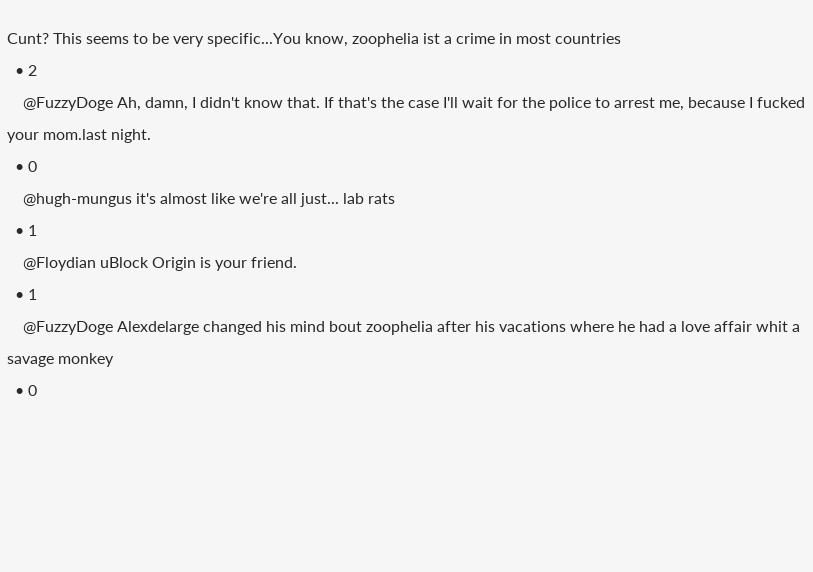Cunt? This seems to be very specific...You know, zoophelia ist a crime in most countries
  • 2
    @FuzzyDoge Ah, damn, I didn't know that. If that's the case I'll wait for the police to arrest me, because I fucked your mom.last night.
  • 0
    @hugh-mungus it's almost like we're all just... lab rats
  • 1
    @Floydian uBlock Origin is your friend.
  • 1
    @FuzzyDoge Alexdelarge changed his mind bout zoophelia after his vacations where he had a love affair whit a savage monkey
  • 0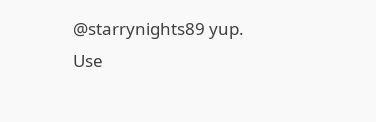@starrynights89 yup. Use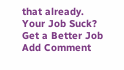that already.
Your Job Suck?
Get a Better Job
Add Comment